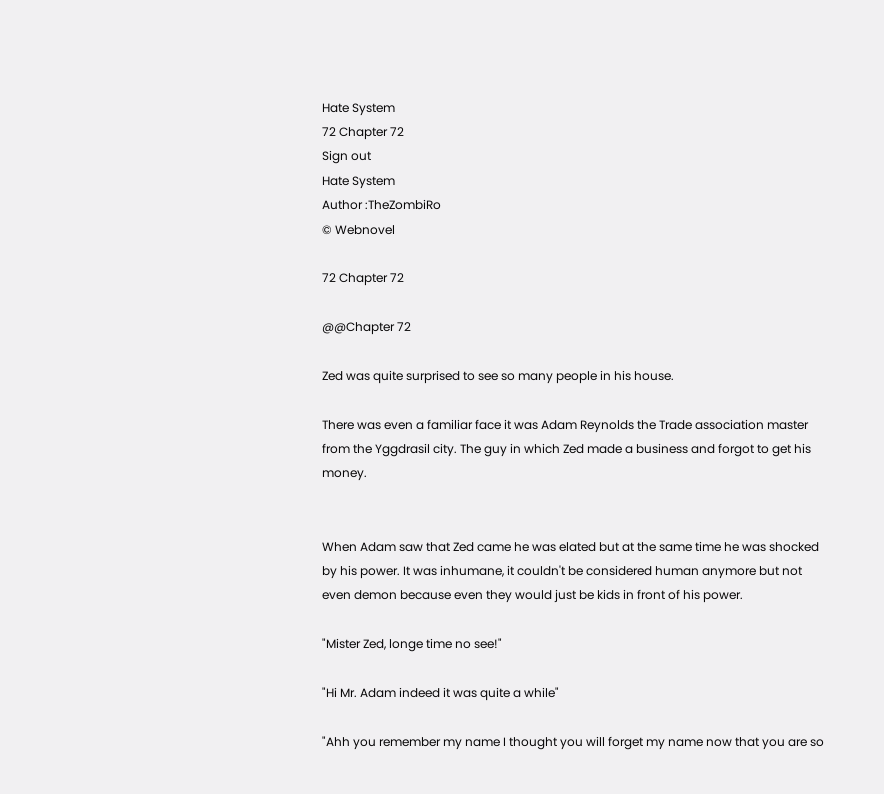Hate System
72 Chapter 72
Sign out
Hate System
Author :TheZombiRo
© Webnovel

72 Chapter 72

@@Chapter 72

Zed was quite surprised to see so many people in his house.

There was even a familiar face it was Adam Reynolds the Trade association master from the Yggdrasil city. The guy in which Zed made a business and forgot to get his money.


When Adam saw that Zed came he was elated but at the same time he was shocked by his power. It was inhumane, it couldn't be considered human anymore but not even demon because even they would just be kids in front of his power.

"Mister Zed, longe time no see!"

"Hi Mr. Adam indeed it was quite a while"

"Ahh you remember my name I thought you will forget my name now that you are so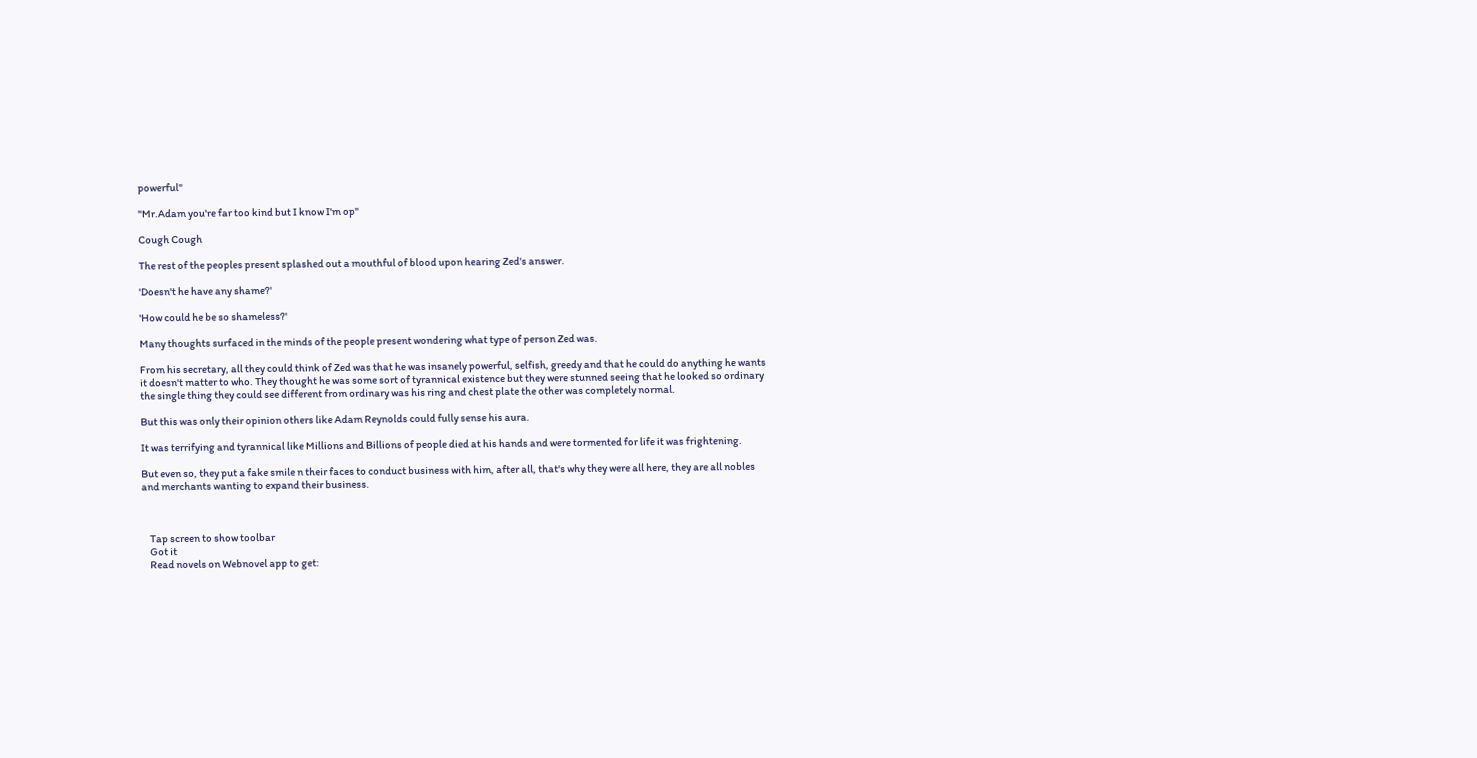powerful"

"Mr.Adam you're far too kind but I know I'm op"

Cough Cough

The rest of the peoples present splashed out a mouthful of blood upon hearing Zed's answer.

'Doesn't he have any shame?'

'How could he be so shameless?'

Many thoughts surfaced in the minds of the people present wondering what type of person Zed was.

From his secretary, all they could think of Zed was that he was insanely powerful, selfish, greedy and that he could do anything he wants it doesn't matter to who. They thought he was some sort of tyrannical existence but they were stunned seeing that he looked so ordinary the single thing they could see different from ordinary was his ring and chest plate the other was completely normal.

But this was only their opinion others like Adam Reynolds could fully sense his aura.

It was terrifying and tyrannical like Millions and Billions of people died at his hands and were tormented for life it was frightening.

But even so, they put a fake smile n their faces to conduct business with him, after all, that's why they were all here, they are all nobles and merchants wanting to expand their business.



    Tap screen to show toolbar
    Got it
    Read novels on Webnovel app to get: